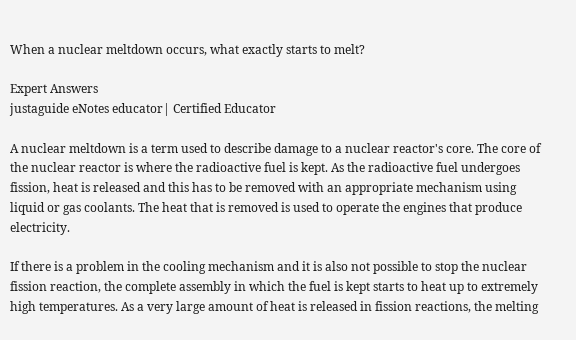When a nuclear meltdown occurs, what exactly starts to melt?

Expert Answers
justaguide eNotes educator| Certified Educator

A nuclear meltdown is a term used to describe damage to a nuclear reactor's core. The core of the nuclear reactor is where the radioactive fuel is kept. As the radioactive fuel undergoes fission, heat is released and this has to be removed with an appropriate mechanism using liquid or gas coolants. The heat that is removed is used to operate the engines that produce electricity.

If there is a problem in the cooling mechanism and it is also not possible to stop the nuclear fission reaction, the complete assembly in which the fuel is kept starts to heat up to extremely high temperatures. As a very large amount of heat is released in fission reactions, the melting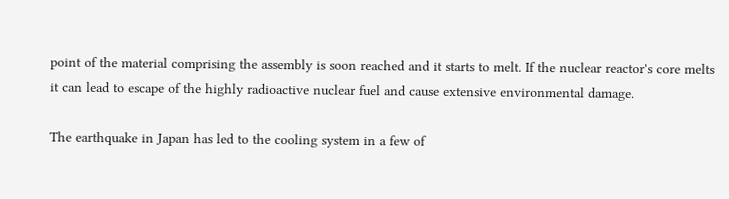point of the material comprising the assembly is soon reached and it starts to melt. If the nuclear reactor's core melts it can lead to escape of the highly radioactive nuclear fuel and cause extensive environmental damage.

The earthquake in Japan has led to the cooling system in a few of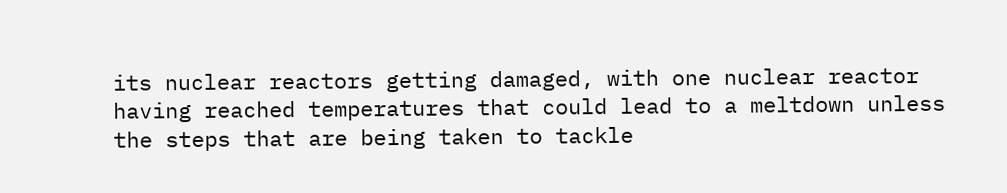its nuclear reactors getting damaged, with one nuclear reactor having reached temperatures that could lead to a meltdown unless the steps that are being taken to tackle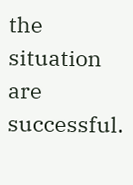the situation are successful.